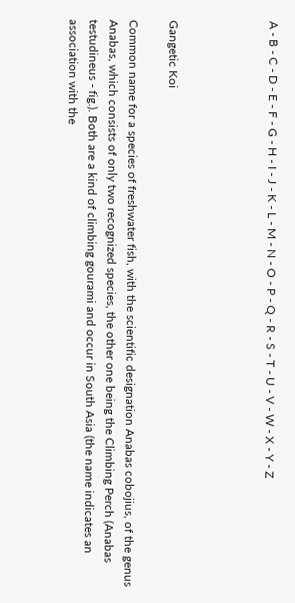A - B - C - D - E - F - G - H - I - J - K - L - M - N - O - P - Q - R - S - T - U - V - W - X - Y - Z




Gangetic Koi

Common name for a species of freshwater fish, with the scientific designation Anabas cobojius, of the genus Anabas, which consists of only two recognized species, the other one being the Climbing Perch (Anabas testudineus - fig.). Both are a kind of climbing gourami and occur in South Asia (the name indicates an association with the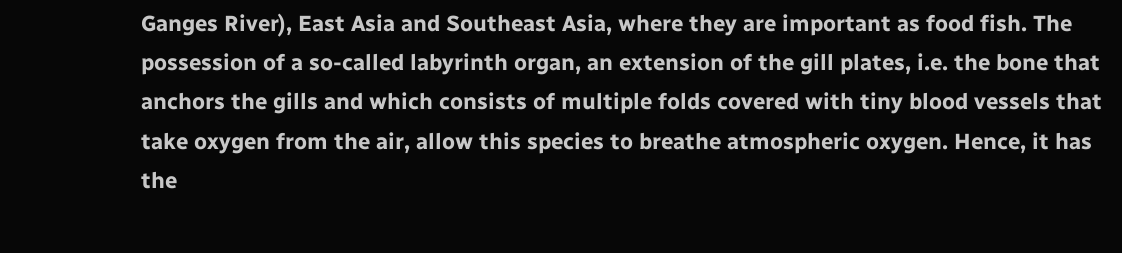Ganges River), East Asia and Southeast Asia, where they are important as food fish. The possession of a so-called labyrinth organ, an extension of the gill plates, i.e. the bone that anchors the gills and which consists of multiple folds covered with tiny blood vessels that take oxygen from the air, allow this species to breathe atmospheric oxygen. Hence, it has the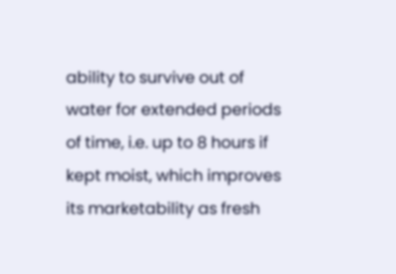ability to survive out of water for extended periods of time, i.e. up to 8 hours if kept moist, which improves its marketability as fresh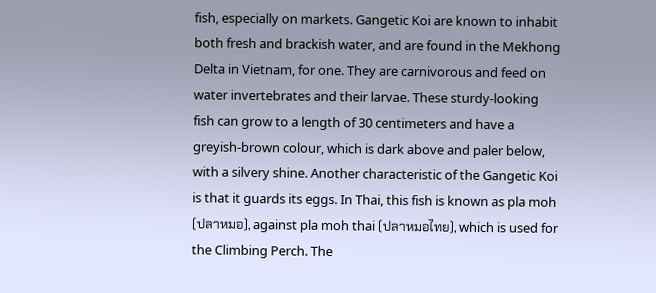fish, especially on markets. Gangetic Koi are known to inhabit both fresh and brackish water, and are found in the Mekhong Delta in Vietnam, for one. They are carnivorous and feed on water invertebrates and their larvae. These sturdy-looking fish can grow to a length of 30 centimeters and have a greyish-brown colour, which is dark above and paler below, with a silvery shine. Another characteristic of the Gangetic Koi is that it guards its eggs. In Thai, this fish is known as pla moh (ปลาหมอ), against pla moh thai (ปลาหมอไทย), which is used for the Climbing Perch. The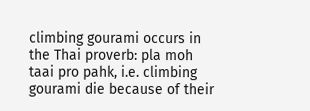climbing gourami occurs in the Thai proverb: pla moh taai pro pahk, i.e. climbing gourami die because of their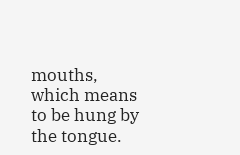mouths, which means to be hung by the tongue.